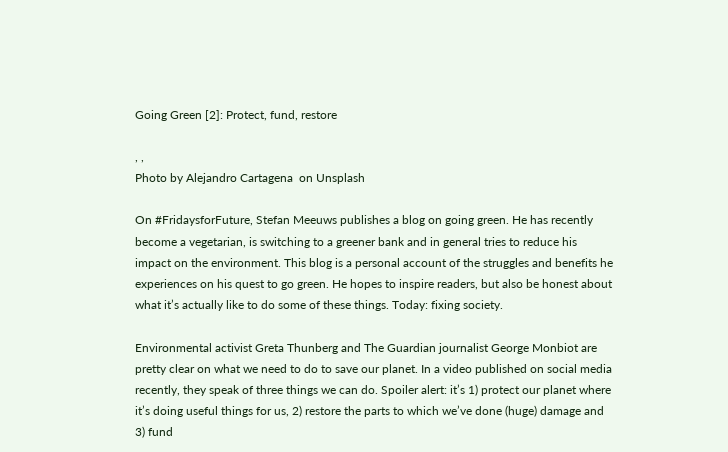Going Green [2]: Protect, fund, restore

, ,
Photo by Alejandro Cartagena  on Unsplash

On #FridaysforFuture, Stefan Meeuws publishes a blog on going green. He has recently become a vegetarian, is switching to a greener bank and in general tries to reduce his impact on the environment. This blog is a personal account of the struggles and benefits he experiences on his quest to go green. He hopes to inspire readers, but also be honest about what it’s actually like to do some of these things. Today: fixing society.

Environmental activist Greta Thunberg and The Guardian journalist George Monbiot are pretty clear on what we need to do to save our planet. In a video published on social media recently, they speak of three things we can do. Spoiler alert: it’s 1) protect our planet where it’s doing useful things for us, 2) restore the parts to which we’ve done (huge) damage and 3) fund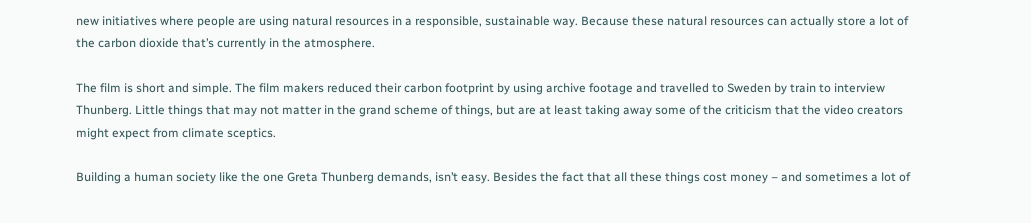new initiatives where people are using natural resources in a responsible, sustainable way. Because these natural resources can actually store a lot of the carbon dioxide that’s currently in the atmosphere.

The film is short and simple. The film makers reduced their carbon footprint by using archive footage and travelled to Sweden by train to interview Thunberg. Little things that may not matter in the grand scheme of things, but are at least taking away some of the criticism that the video creators might expect from climate sceptics.

Building a human society like the one Greta Thunberg demands, isn’t easy. Besides the fact that all these things cost money – and sometimes a lot of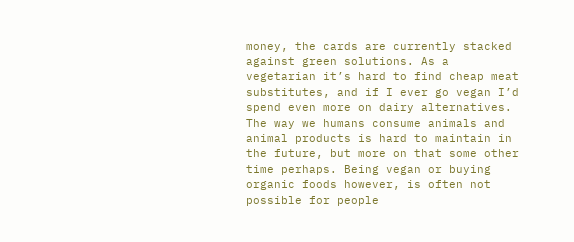money, the cards are currently stacked against green solutions. As a vegetarian it’s hard to find cheap meat substitutes, and if I ever go vegan I’d spend even more on dairy alternatives. The way we humans consume animals and animal products is hard to maintain in the future, but more on that some other time perhaps. Being vegan or buying organic foods however, is often not possible for people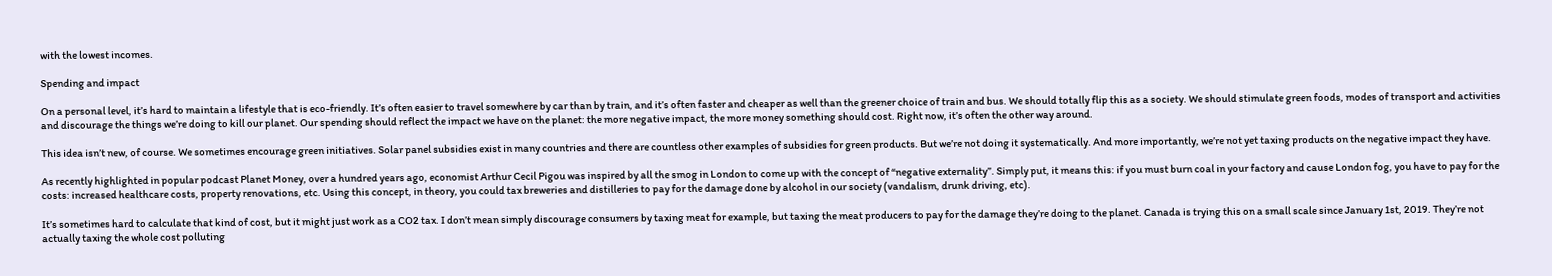with the lowest incomes.

Spending and impact

On a personal level, it’s hard to maintain a lifestyle that is eco-friendly. It’s often easier to travel somewhere by car than by train, and it’s often faster and cheaper as well than the greener choice of train and bus. We should totally flip this as a society. We should stimulate green foods, modes of transport and activities and discourage the things we’re doing to kill our planet. Our spending should reflect the impact we have on the planet: the more negative impact, the more money something should cost. Right now, it’s often the other way around.

This idea isn’t new, of course. We sometimes encourage green initiatives. Solar panel subsidies exist in many countries and there are countless other examples of subsidies for green products. But we’re not doing it systematically. And more importantly, we’re not yet taxing products on the negative impact they have.

As recently highlighted in popular podcast Planet Money, over a hundred years ago, economist Arthur Cecil Pigou was inspired by all the smog in London to come up with the concept of “negative externality”. Simply put, it means this: if you must burn coal in your factory and cause London fog, you have to pay for the costs: increased healthcare costs, property renovations, etc. Using this concept, in theory, you could tax breweries and distilleries to pay for the damage done by alcohol in our society (vandalism, drunk driving, etc).

It’s sometimes hard to calculate that kind of cost, but it might just work as a CO2 tax. I don’t mean simply discourage consumers by taxing meat for example, but taxing the meat producers to pay for the damage they’re doing to the planet. Canada is trying this on a small scale since January 1st, 2019. They’re not actually taxing the whole cost polluting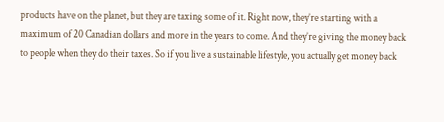products have on the planet, but they are taxing some of it. Right now, they’re starting with a maximum of 20 Canadian dollars and more in the years to come. And they’re giving the money back to people when they do their taxes. So if you live a sustainable lifestyle, you actually get money back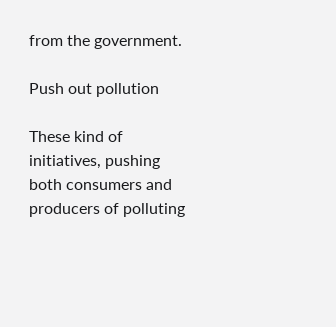from the government.

Push out pollution

These kind of initiatives, pushing both consumers and producers of polluting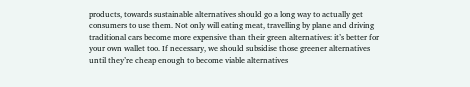products, towards sustainable alternatives should go a long way to actually get consumers to use them. Not only will eating meat, travelling by plane and driving traditional cars become more expensive than their green alternatives: it’s better for your own wallet too. If necessary, we should subsidise those greener alternatives until they’re cheap enough to become viable alternatives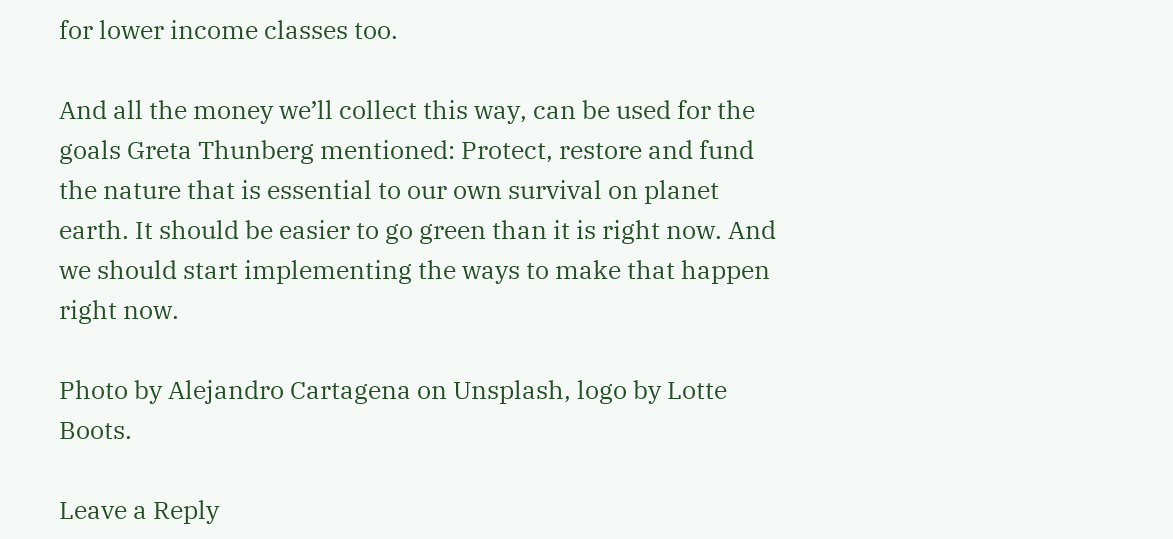for lower income classes too.

And all the money we’ll collect this way, can be used for the goals Greta Thunberg mentioned: Protect, restore and fund the nature that is essential to our own survival on planet earth. It should be easier to go green than it is right now. And we should start implementing the ways to make that happen right now.

Photo by Alejandro Cartagena on Unsplash, logo by Lotte Boots.

Leave a Reply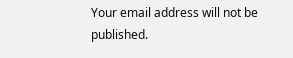Your email address will not be published.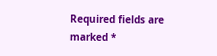Required fields are marked *